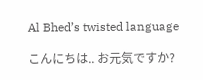Al Bhed’s twisted language

こんにちは.. お元気ですか?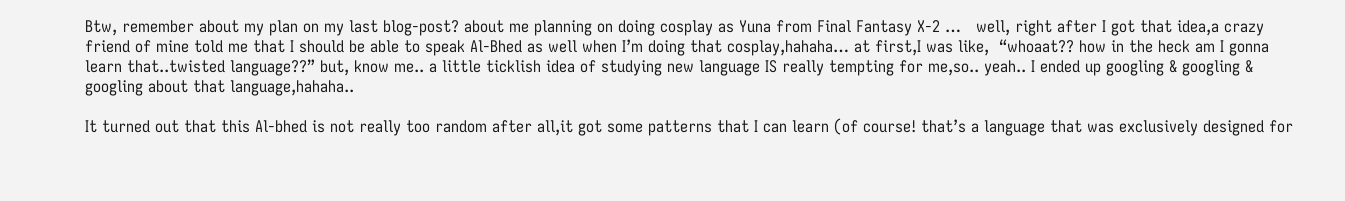Btw, remember about my plan on my last blog-post? about me planning on doing cosplay as Yuna from Final Fantasy X-2 …   well, right after I got that idea,a crazy friend of mine told me that I should be able to speak Al-Bhed as well when I’m doing that cosplay,hahaha… at first,I was like,  “whoaat?? how in the heck am I gonna learn that..twisted language??” but, know me.. a little ticklish idea of studying new language IS really tempting for me,so.. yeah.. I ended up googling & googling & googling about that language,hahaha..

It turned out that this Al-bhed is not really too random after all,it got some patterns that I can learn (of course! that’s a language that was exclusively designed for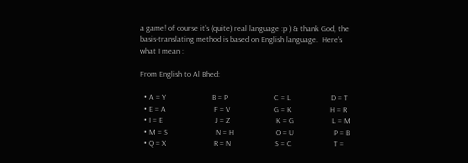a game! of course it’s (quite) real language :p ) & thank God, the basis-translating method is based on English language.  Here’s what I mean :

From English to Al Bhed:

  • A = Y                       B = P                       C = L                    D = T
  • E = A                        F = V                      G = K                   H = R
  • I = E                          J = Z                       K = G                   L = M
  • M = S                        N = H                     O = U                    P = B
  • Q = X                        R = N                      S = C                     T =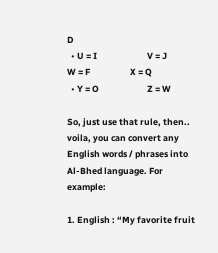D
  • U = I                         V = J                      W = F                    X = Q
  • Y = O                        Z = W

So, just use that rule, then.. voila, you can convert any English words / phrases into Al-Bhed language. For example:

1. English : “My favorite fruit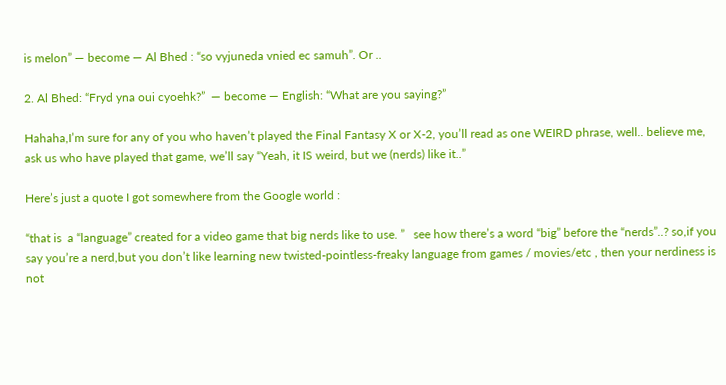is melon” — become — Al Bhed : “so vyjuneda vnied ec samuh”. Or ..

2. Al Bhed: “Fryd yna oui cyoehk?”  — become — English: “What are you saying?”

Hahaha,I’m sure for any of you who haven’t played the Final Fantasy X or X-2, you’ll read as one WEIRD phrase, well.. believe me, ask us who have played that game, we’ll say “Yeah, it IS weird, but we (nerds) like it..”

Here’s just a quote I got somewhere from the Google world :

“that is  a “language” created for a video game that big nerds like to use. ”   see how there’s a word “big” before the “nerds”..? so,if you say you’re a nerd,but you don’t like learning new twisted-pointless-freaky language from games / movies/etc , then your nerdiness is not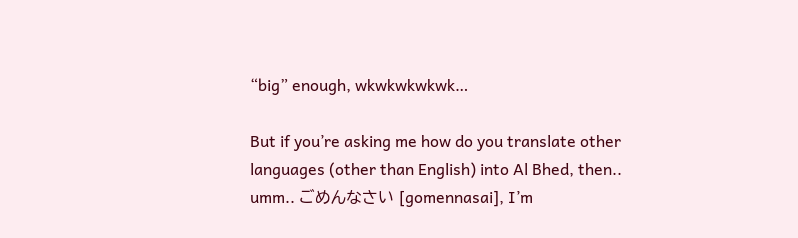“big” enough, wkwkwkwkwk…

But if you’re asking me how do you translate other languages (other than English) into Al Bhed, then.. umm.. ごめんなさい [gomennasai], I’m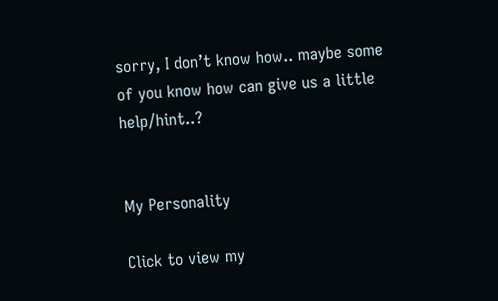sorry, I don’t know how.. maybe some of you know how can give us a little help/hint..?


My Personality

Click to view my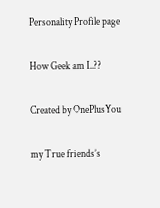Personality Profile page

How Geek am I..??

Created by OnePlusYou

my True friends’s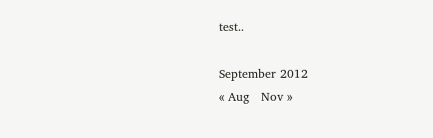test..

September 2012
« Aug   Nov »